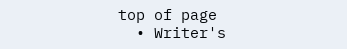top of page
  • Writer's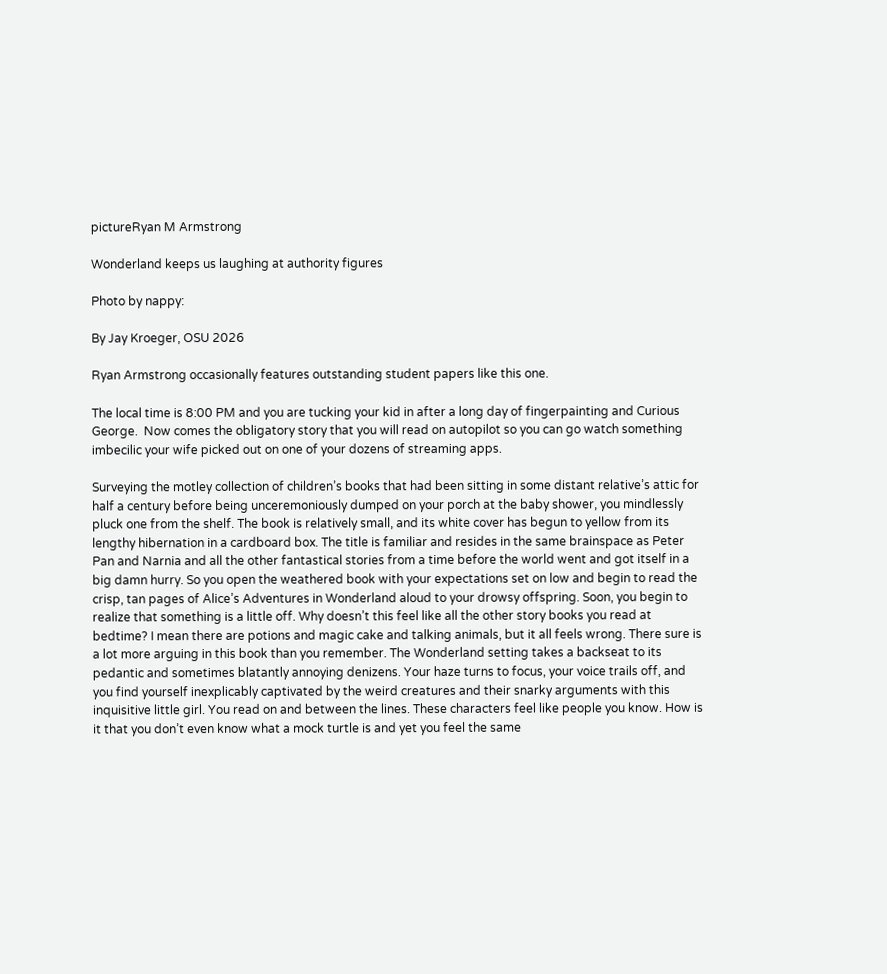pictureRyan M Armstrong

Wonderland keeps us laughing at authority figures

Photo by nappy:

By Jay Kroeger, OSU 2026

Ryan Armstrong occasionally features outstanding student papers like this one.

The local time is 8:00 PM and you are tucking your kid in after a long day of fingerpainting and Curious George.  Now comes the obligatory story that you will read on autopilot so you can go watch something imbecilic your wife picked out on one of your dozens of streaming apps.

Surveying the motley collection of children’s books that had been sitting in some distant relative’s attic for half a century before being unceremoniously dumped on your porch at the baby shower, you mindlessly pluck one from the shelf. The book is relatively small, and its white cover has begun to yellow from its lengthy hibernation in a cardboard box. The title is familiar and resides in the same brainspace as Peter Pan and Narnia and all the other fantastical stories from a time before the world went and got itself in a big damn hurry. So you open the weathered book with your expectations set on low and begin to read the crisp, tan pages of Alice’s Adventures in Wonderland aloud to your drowsy offspring. Soon, you begin to realize that something is a little off. Why doesn’t this feel like all the other story books you read at bedtime? I mean there are potions and magic cake and talking animals, but it all feels wrong. There sure is a lot more arguing in this book than you remember. The Wonderland setting takes a backseat to its pedantic and sometimes blatantly annoying denizens. Your haze turns to focus, your voice trails off, and you find yourself inexplicably captivated by the weird creatures and their snarky arguments with this inquisitive little girl. You read on and between the lines. These characters feel like people you know. How is it that you don’t even know what a mock turtle is and yet you feel the same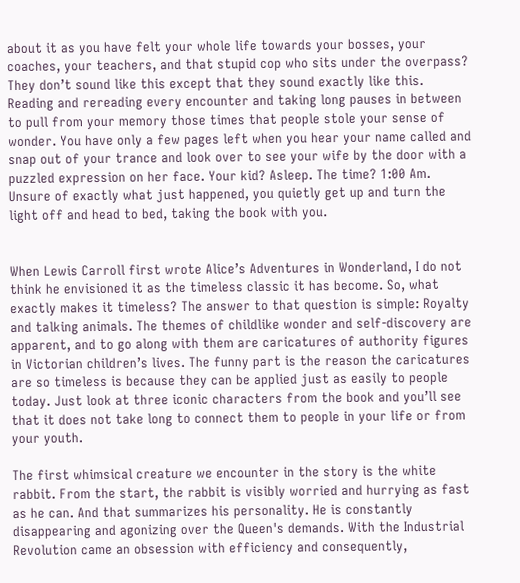about it as you have felt your whole life towards your bosses, your coaches, your teachers, and that stupid cop who sits under the overpass? They don’t sound like this except that they sound exactly like this. Reading and rereading every encounter and taking long pauses in between to pull from your memory those times that people stole your sense of wonder. You have only a few pages left when you hear your name called and snap out of your trance and look over to see your wife by the door with a puzzled expression on her face. Your kid? Asleep. The time? 1:00 Am. Unsure of exactly what just happened, you quietly get up and turn the light off and head to bed, taking the book with you.


When Lewis Carroll first wrote Alice’s Adventures in Wonderland, I do not think he envisioned it as the timeless classic it has become. So, what exactly makes it timeless? The answer to that question is simple: Royalty and talking animals. The themes of childlike wonder and self-discovery are apparent, and to go along with them are caricatures of authority figures in Victorian children’s lives. The funny part is the reason the caricatures are so timeless is because they can be applied just as easily to people today. Just look at three iconic characters from the book and you’ll see that it does not take long to connect them to people in your life or from your youth.

The first whimsical creature we encounter in the story is the white rabbit. From the start, the rabbit is visibly worried and hurrying as fast as he can. And that summarizes his personality. He is constantly disappearing and agonizing over the Queen's demands. With the Industrial Revolution came an obsession with efficiency and consequently,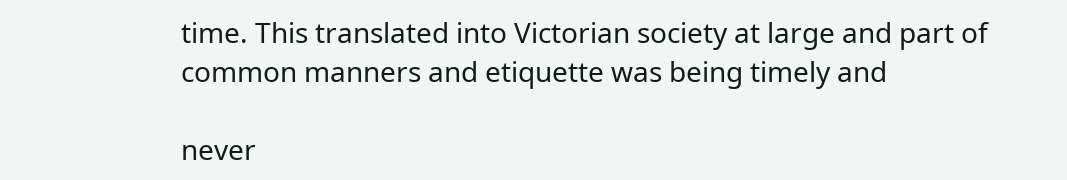time. This translated into Victorian society at large and part of common manners and etiquette was being timely and

never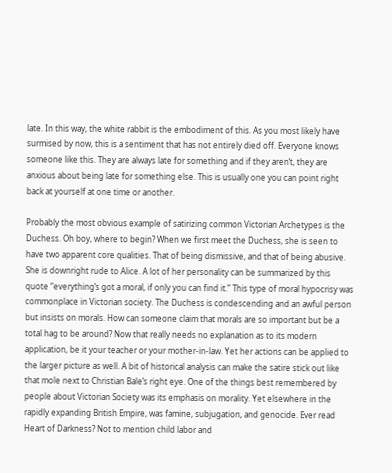late. In this way, the white rabbit is the embodiment of this. As you most likely have surmised by now, this is a sentiment that has not entirely died off. Everyone knows someone like this. They are always late for something and if they aren’t, they are anxious about being late for something else. This is usually one you can point right back at yourself at one time or another.

Probably the most obvious example of satirizing common Victorian Archetypes is the Duchess. Oh boy, where to begin? When we first meet the Duchess, she is seen to have two apparent core qualities. That of being dismissive, and that of being abusive. She is downright rude to Alice. A lot of her personality can be summarized by this quote “everything’s got a moral, if only you can find it.” This type of moral hypocrisy was commonplace in Victorian society. The Duchess is condescending and an awful person but insists on morals. How can someone claim that morals are so important but be a total hag to be around? Now that really needs no explanation as to its modern application, be it your teacher or your mother-in-law. Yet her actions can be applied to the larger picture as well. A bit of historical analysis can make the satire stick out like that mole next to Christian Bale’s right eye. One of the things best remembered by people about Victorian Society was its emphasis on morality. Yet elsewhere in the rapidly expanding British Empire, was famine, subjugation, and genocide. Ever read Heart of Darkness? Not to mention child labor and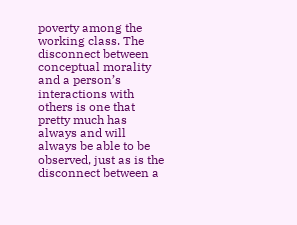poverty among the working class. The disconnect between conceptual morality and a person’s interactions with others is one that pretty much has always and will always be able to be observed, just as is the disconnect between a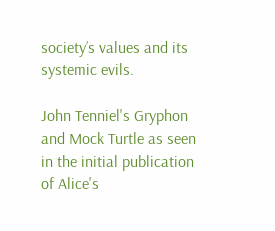society’s values and its systemic evils.

John Tenniel's Gryphon and Mock Turtle as seen in the initial publication of Alice's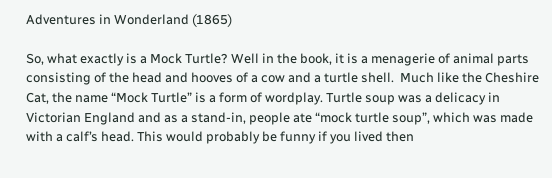Adventures in Wonderland (1865)

So, what exactly is a Mock Turtle? Well in the book, it is a menagerie of animal parts consisting of the head and hooves of a cow and a turtle shell.  Much like the Cheshire Cat, the name “Mock Turtle” is a form of wordplay. Turtle soup was a delicacy in Victorian England and as a stand-in, people ate “mock turtle soup”, which was made with a calf’s head. This would probably be funny if you lived then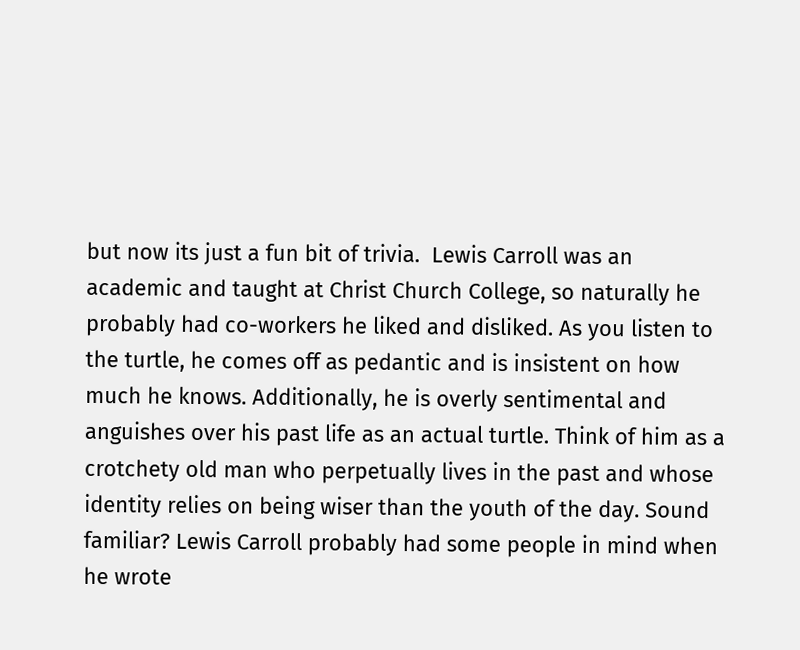but now its just a fun bit of trivia.  Lewis Carroll was an academic and taught at Christ Church College, so naturally he probably had co-workers he liked and disliked. As you listen to the turtle, he comes off as pedantic and is insistent on how much he knows. Additionally, he is overly sentimental and anguishes over his past life as an actual turtle. Think of him as a crotchety old man who perpetually lives in the past and whose identity relies on being wiser than the youth of the day. Sound familiar? Lewis Carroll probably had some people in mind when he wrote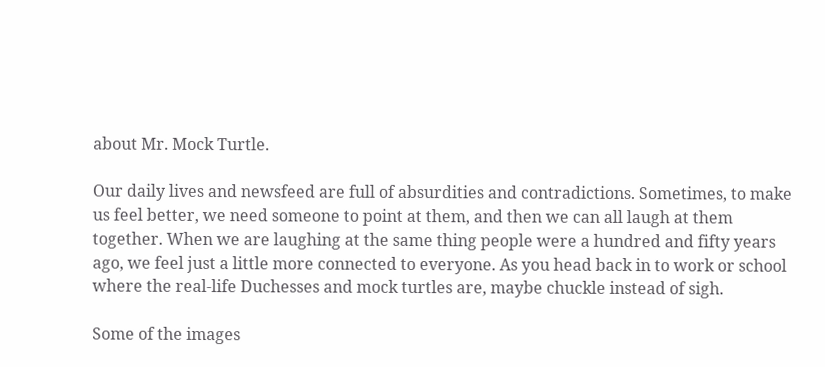about Mr. Mock Turtle.

Our daily lives and newsfeed are full of absurdities and contradictions. Sometimes, to make us feel better, we need someone to point at them, and then we can all laugh at them together. When we are laughing at the same thing people were a hundred and fifty years ago, we feel just a little more connected to everyone. As you head back in to work or school where the real-life Duchesses and mock turtles are, maybe chuckle instead of sigh.

Some of the images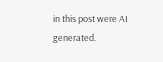in this post were AI generated.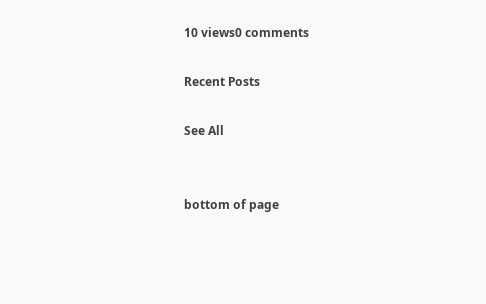10 views0 comments

Recent Posts

See All


bottom of page